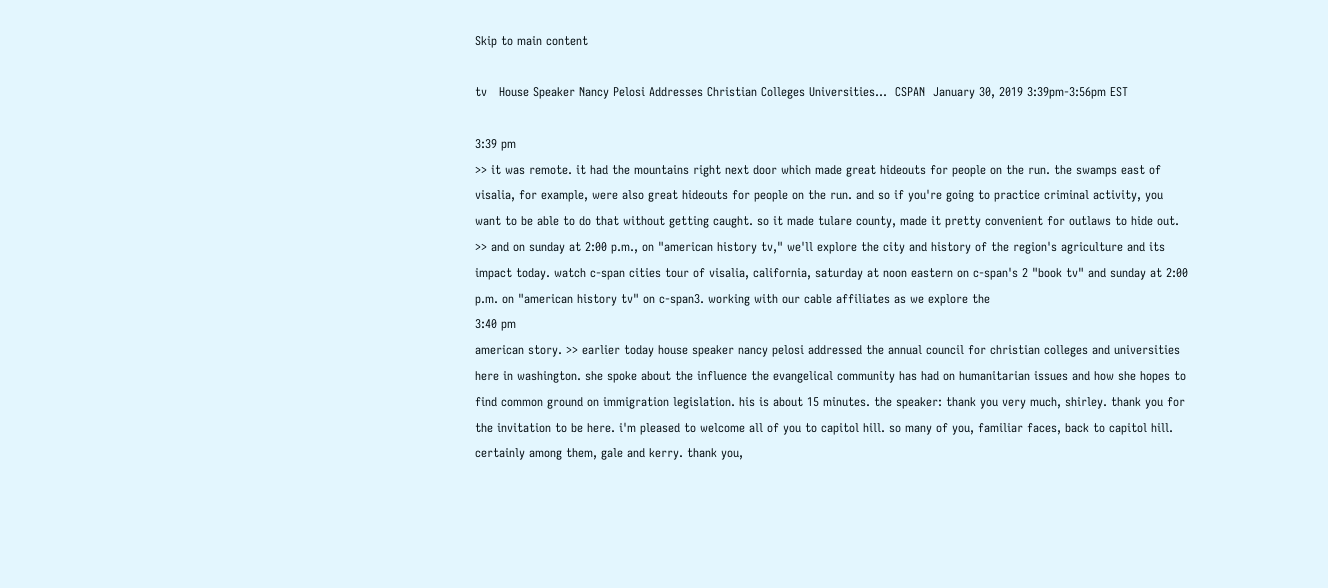Skip to main content

tv   House Speaker Nancy Pelosi Addresses Christian Colleges Universities...  CSPAN  January 30, 2019 3:39pm-3:56pm EST

3:39 pm
>> it was remote. it had the mountains right next door which made great hideouts for people on the run. the swamps east of visalia, for example, were also great hideouts for people on the run. and so if you're going to practice criminal activity, you want to be able to do that without getting caught. so it made tulare county, made it pretty convenient for outlaws to hide out. >> and on sunday at 2:00 p.m., on "american history tv," we'll explore the city and history of the region's agriculture and its impact today. watch c-span cities tour of visalia, california, saturday at noon eastern on c-span's 2 "book tv" and sunday at 2:00 p.m. on "american history tv" on c-span3. working with our cable affiliates as we explore the
3:40 pm
american story. >> earlier today house speaker nancy pelosi addressed the annual council for christian colleges and universities here in washington. she spoke about the influence the evangelical community has had on humanitarian issues and how she hopes to find common ground on immigration legislation. his is about 15 minutes. the speaker: thank you very much, shirley. thank you for the invitation to be here. i'm pleased to welcome all of you to capitol hill. so many of you, familiar faces, back to capitol hill. certainly among them, gale and kerry. thank you,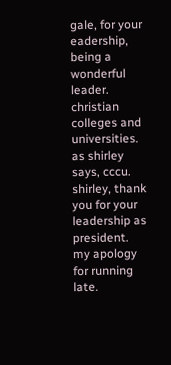gale, for your eadership, being a wonderful leader. christian colleges and universities. as shirley says, cccu. shirley, thank you for your leadership as president. my apology for running late.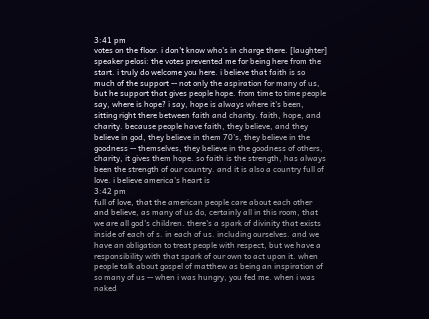3:41 pm
votes on the floor. i don't know who's in charge there. [laughter] speaker pelosi: the votes prevented me for being here from the start. i truly do welcome you here. i believe that faith is so much of the support -- not only the aspiration for many of us, but he support that gives people hope. from time to time people say, where is hope? i say, hope is always where it's been, sitting right there between faith and charity. faith, hope, and charity. because people have faith, they believe, and they believe in god, they believe in them 70's, they believe in the goodness -- themselves, they believe in the goodness of others, charity, it gives them hope. so faith is the strength, has always been the strength of our country. and it is also a country full of love. i believe america's heart is
3:42 pm
full of love, that the american people care about each other and believe, as many of us do, certainly all in this room, that we are all god's children. there's a spark of divinity that exists inside of each of s. in each of us. including ourselves. and we have an obligation to treat people with respect, but we have a responsibility with that spark of our own to act upon it. when people talk about gospel of matthew as being an inspiration of so many of us -- when i was hungry, you fed me. when i was naked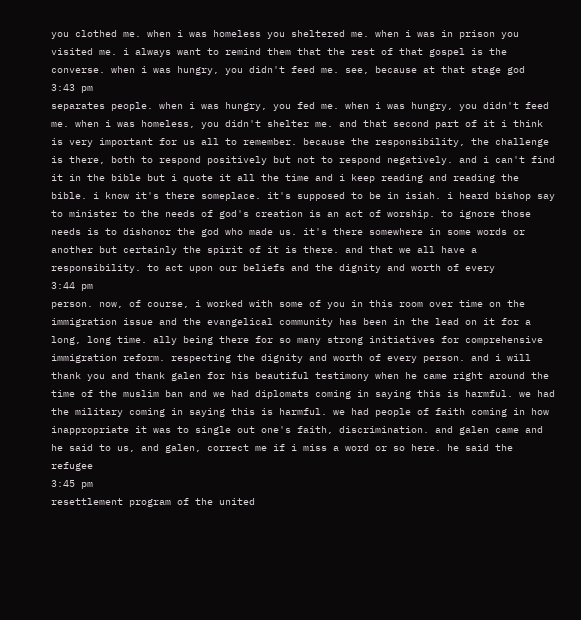you clothed me. when i was homeless you sheltered me. when i was in prison you visited me. i always want to remind them that the rest of that gospel is the converse. when i was hungry, you didn't feed me. see, because at that stage god
3:43 pm
separates people. when i was hungry, you fed me. when i was hungry, you didn't feed me. when i was homeless, you didn't shelter me. and that second part of it i think is very important for us all to remember. because the responsibility, the challenge is there, both to respond positively but not to respond negatively. and i can't find it in the bible but i quote it all the time and i keep reading and reading the bible. i know it's there someplace. it's supposed to be in isiah. i heard bishop say to minister to the needs of god's creation is an act of worship. to ignore those needs is to dishonor the god who made us. it's there somewhere in some words or another but certainly the spirit of it is there. and that we all have a responsibility. to act upon our beliefs and the dignity and worth of every
3:44 pm
person. now, of course, i worked with some of you in this room over time on the immigration issue and the evangelical community has been in the lead on it for a long, long time. ally being there for so many strong initiatives for comprehensive immigration reform. respecting the dignity and worth of every person. and i will thank you and thank galen for his beautiful testimony when he came right around the time of the muslim ban and we had diplomats coming in saying this is harmful. we had the military coming in saying this is harmful. we had people of faith coming in how inappropriate it was to single out one's faith, discrimination. and galen came and he said to us, and galen, correct me if i miss a word or so here. he said the refugee
3:45 pm
resettlement program of the united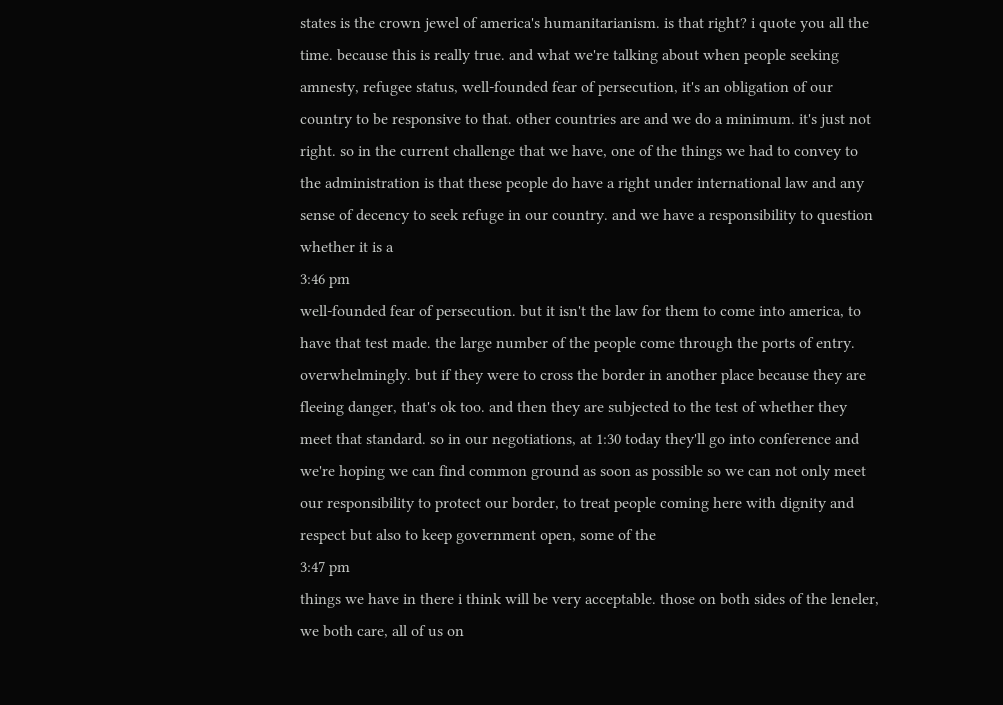states is the crown jewel of america's humanitarianism. is that right? i quote you all the time. because this is really true. and what we're talking about when people seeking amnesty, refugee status, well-founded fear of persecution, it's an obligation of our country to be responsive to that. other countries are and we do a minimum. it's just not right. so in the current challenge that we have, one of the things we had to convey to the administration is that these people do have a right under international law and any sense of decency to seek refuge in our country. and we have a responsibility to question whether it is a
3:46 pm
well-founded fear of persecution. but it isn't the law for them to come into america, to have that test made. the large number of the people come through the ports of entry. overwhelmingly. but if they were to cross the border in another place because they are fleeing danger, that's ok too. and then they are subjected to the test of whether they meet that standard. so in our negotiations, at 1:30 today they'll go into conference and we're hoping we can find common ground as soon as possible so we can not only meet our responsibility to protect our border, to treat people coming here with dignity and respect but also to keep government open, some of the
3:47 pm
things we have in there i think will be very acceptable. those on both sides of the leneler, we both care, all of us on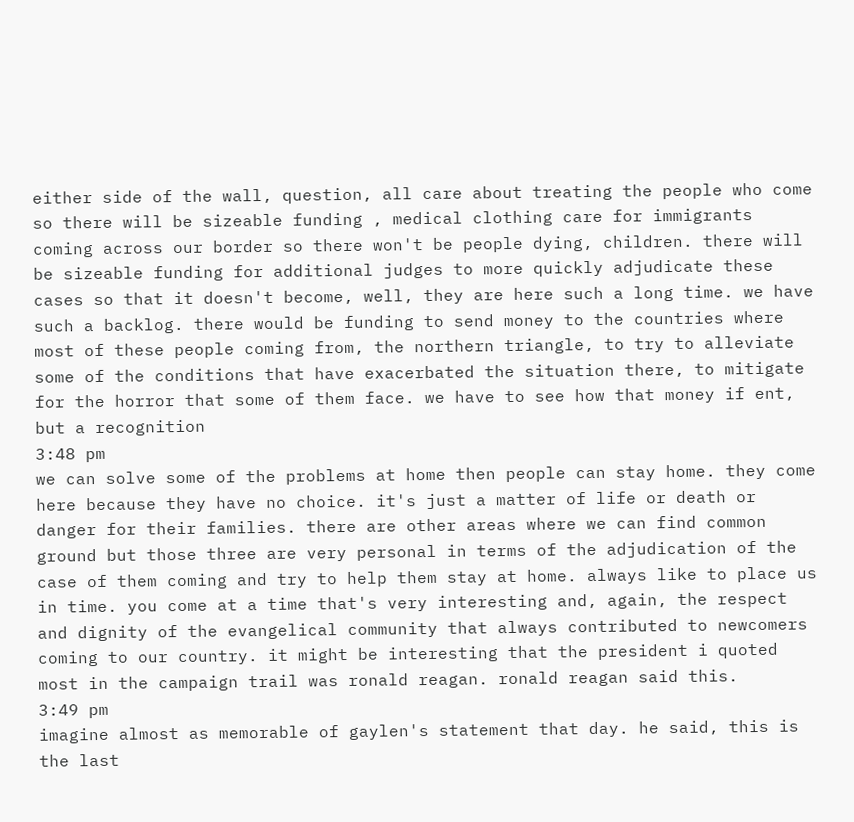either side of the wall, question, all care about treating the people who come so there will be sizeable funding , medical clothing care for immigrants coming across our border so there won't be people dying, children. there will be sizeable funding for additional judges to more quickly adjudicate these cases so that it doesn't become, well, they are here such a long time. we have such a backlog. there would be funding to send money to the countries where most of these people coming from, the northern triangle, to try to alleviate some of the conditions that have exacerbated the situation there, to mitigate for the horror that some of them face. we have to see how that money if ent, but a recognition
3:48 pm
we can solve some of the problems at home then people can stay home. they come here because they have no choice. it's just a matter of life or death or danger for their families. there are other areas where we can find common ground but those three are very personal in terms of the adjudication of the case of them coming and try to help them stay at home. always like to place us in time. you come at a time that's very interesting and, again, the respect and dignity of the evangelical community that always contributed to newcomers coming to our country. it might be interesting that the president i quoted most in the campaign trail was ronald reagan. ronald reagan said this.
3:49 pm
imagine almost as memorable of gaylen's statement that day. he said, this is the last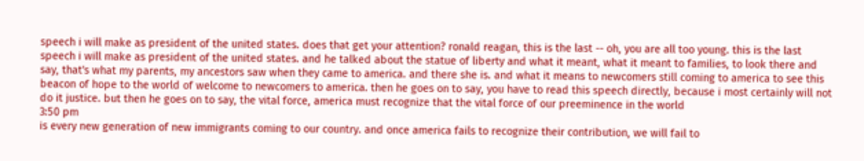speech i will make as president of the united states. does that get your attention? ronald reagan, this is the last -- oh, you are all too young. this is the last speech i will make as president of the united states. and he talked about the statue of liberty and what it meant, what it meant to families, to look there and say, that's what my parents, my ancestors saw when they came to america. and there she is. and what it means to newcomers still coming to america to see this beacon of hope to the world of welcome to newcomers to america. then he goes on to say, you have to read this speech directly, because i most certainly will not do it justice. but then he goes on to say, the vital force, america must recognize that the vital force of our preeminence in the world
3:50 pm
is every new generation of new immigrants coming to our country. and once america fails to recognize their contribution, we will fail to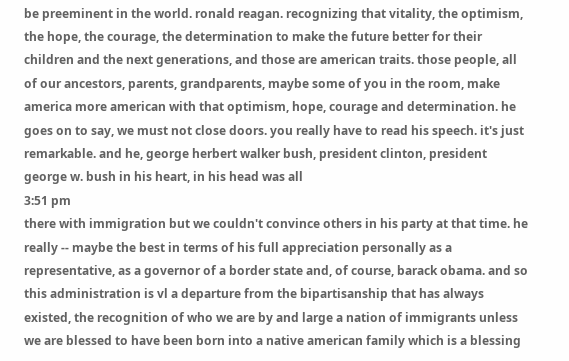be preeminent in the world. ronald reagan. recognizing that vitality, the optimism, the hope, the courage, the determination to make the future better for their children and the next generations, and those are american traits. those people, all of our ancestors, parents, grandparents, maybe some of you in the room, make america more american with that optimism, hope, courage and determination. he goes on to say, we must not close doors. you really have to read his speech. it's just remarkable. and he, george herbert walker bush, president clinton, president george w. bush in his heart, in his head was all
3:51 pm
there with immigration but we couldn't convince others in his party at that time. he really -- maybe the best in terms of his full appreciation personally as a representative, as a governor of a border state and, of course, barack obama. and so this administration is vl a departure from the bipartisanship that has always existed, the recognition of who we are by and large a nation of immigrants unless we are blessed to have been born into a native american family which is a blessing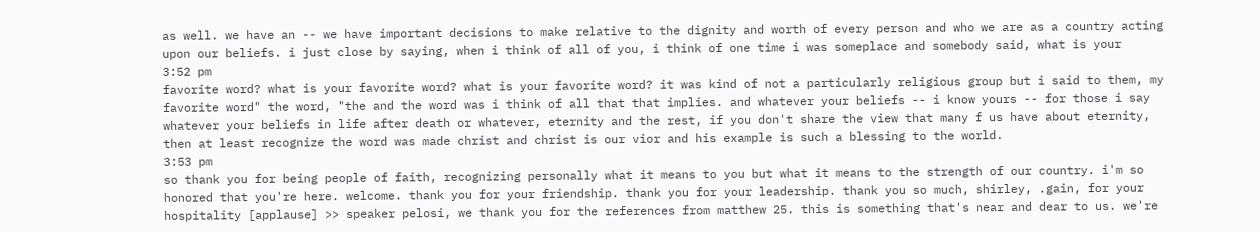as well. we have an -- we have important decisions to make relative to the dignity and worth of every person and who we are as a country acting upon our beliefs. i just close by saying, when i think of all of you, i think of one time i was someplace and somebody said, what is your
3:52 pm
favorite word? what is your favorite word? what is your favorite word? it was kind of not a particularly religious group but i said to them, my favorite word" the word, "the and the word was i think of all that that implies. and whatever your beliefs -- i know yours -- for those i say whatever your beliefs in life after death or whatever, eternity and the rest, if you don't share the view that many f us have about eternity, then at least recognize the word was made christ and christ is our vior and his example is such a blessing to the world.
3:53 pm
so thank you for being people of faith, recognizing personally what it means to you but what it means to the strength of our country. i'm so honored that you're here. welcome. thank you for your friendship. thank you for your leadership. thank you so much, shirley, .gain, for your hospitality [applause] >> speaker pelosi, we thank you for the references from matthew 25. this is something that's near and dear to us. we're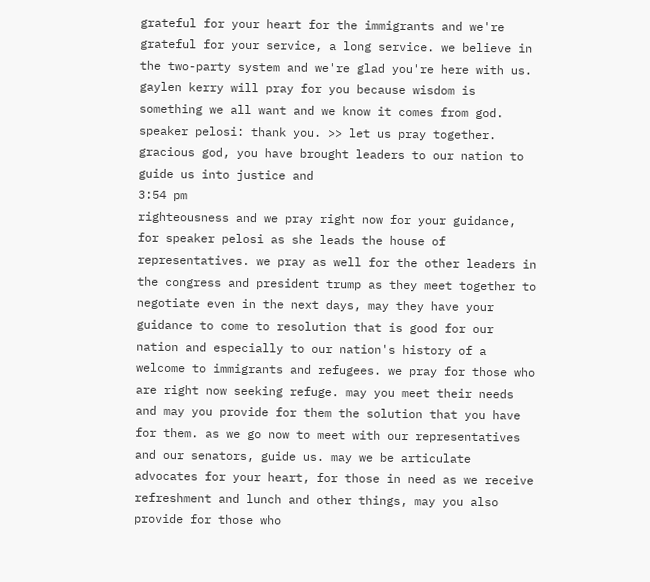grateful for your heart for the immigrants and we're grateful for your service, a long service. we believe in the two-party system and we're glad you're here with us. gaylen kerry will pray for you because wisdom is something we all want and we know it comes from god. speaker pelosi: thank you. >> let us pray together. gracious god, you have brought leaders to our nation to guide us into justice and
3:54 pm
righteousness and we pray right now for your guidance, for speaker pelosi as she leads the house of representatives. we pray as well for the other leaders in the congress and president trump as they meet together to negotiate even in the next days, may they have your guidance to come to resolution that is good for our nation and especially to our nation's history of a welcome to immigrants and refugees. we pray for those who are right now seeking refuge. may you meet their needs and may you provide for them the solution that you have for them. as we go now to meet with our representatives and our senators, guide us. may we be articulate advocates for your heart, for those in need as we receive refreshment and lunch and other things, may you also provide for those who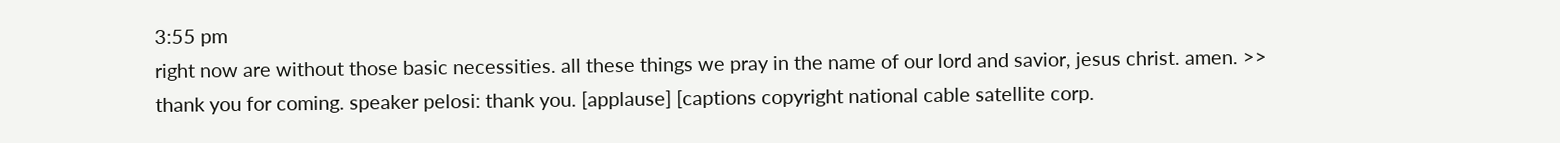3:55 pm
right now are without those basic necessities. all these things we pray in the name of our lord and savior, jesus christ. amen. >> thank you for coming. speaker pelosi: thank you. [applause] [captions copyright national cable satellite corp.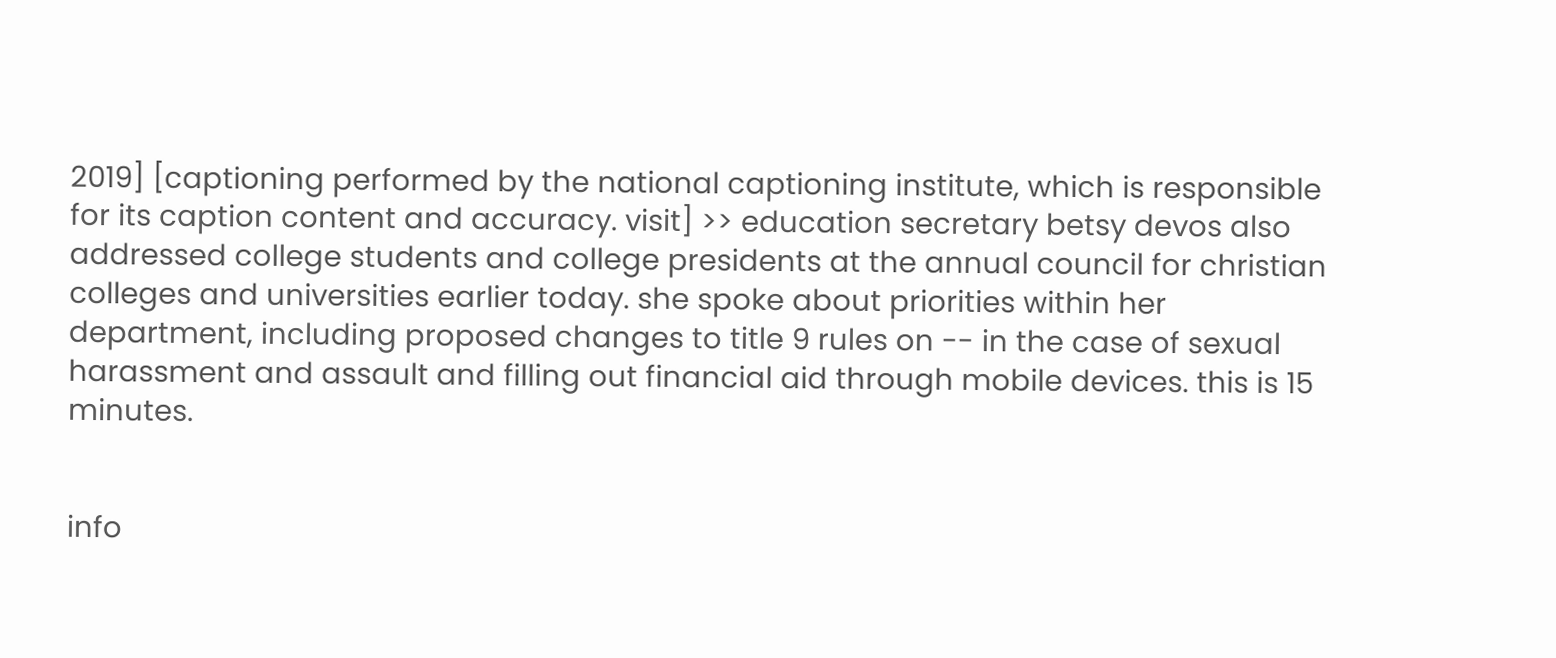2019] [captioning performed by the national captioning institute, which is responsible for its caption content and accuracy. visit] >> education secretary betsy devos also addressed college students and college presidents at the annual council for christian colleges and universities earlier today. she spoke about priorities within her department, including proposed changes to title 9 rules on -- in the case of sexual harassment and assault and filling out financial aid through mobile devices. this is 15 minutes.


info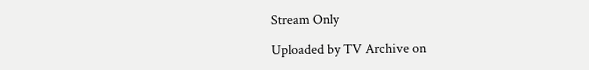Stream Only

Uploaded by TV Archive on